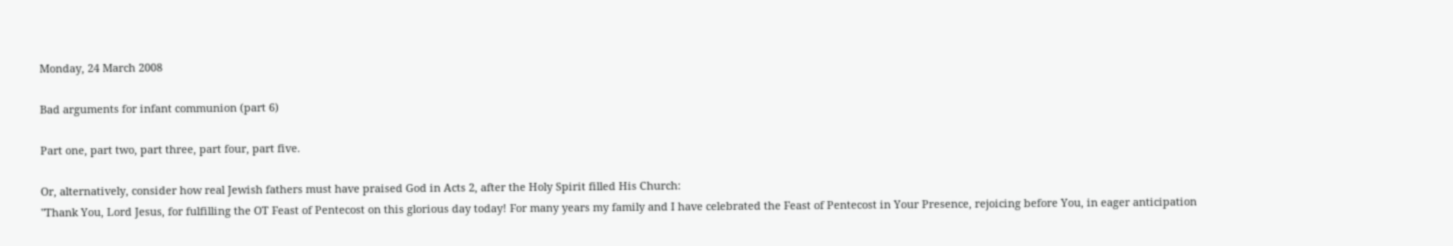Monday, 24 March 2008

Bad arguments for infant communion (part 6)

Part one, part two, part three, part four, part five.

Or, alternatively, consider how real Jewish fathers must have praised God in Acts 2, after the Holy Spirit filled His Church:
"Thank You, Lord Jesus, for fulfilling the OT Feast of Pentecost on this glorious day today! For many years my family and I have celebrated the Feast of Pentecost in Your Presence, rejoicing before You, in eager anticipation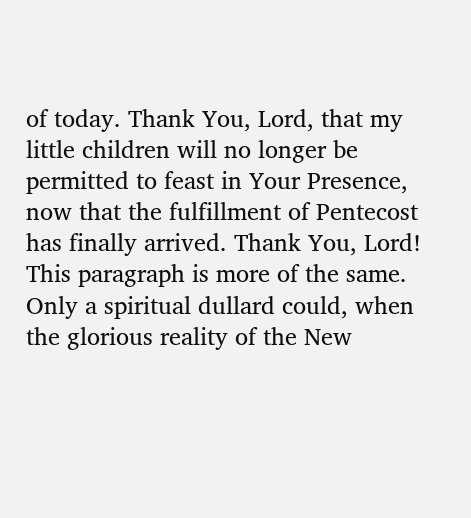of today. Thank You, Lord, that my little children will no longer be permitted to feast in Your Presence, now that the fulfillment of Pentecost has finally arrived. Thank You, Lord!
This paragraph is more of the same. Only a spiritual dullard could, when the glorious reality of the New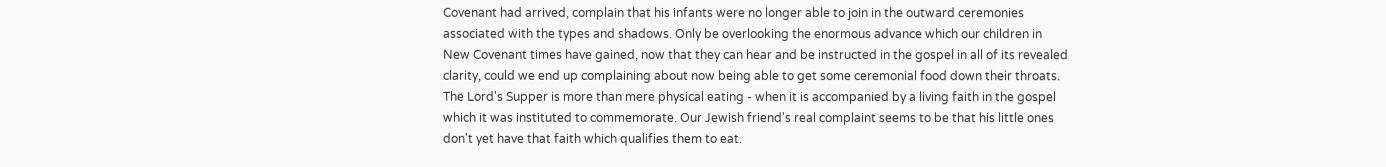Covenant had arrived, complain that his infants were no longer able to join in the outward ceremonies associated with the types and shadows. Only be overlooking the enormous advance which our children in New Covenant times have gained, now that they can hear and be instructed in the gospel in all of its revealed clarity, could we end up complaining about now being able to get some ceremonial food down their throats. The Lord's Supper is more than mere physical eating - when it is accompanied by a living faith in the gospel which it was instituted to commemorate. Our Jewish friend's real complaint seems to be that his little ones don't yet have that faith which qualifies them to eat.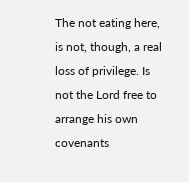The not eating here, is not, though, a real loss of privilege. Is not the Lord free to arrange his own covenants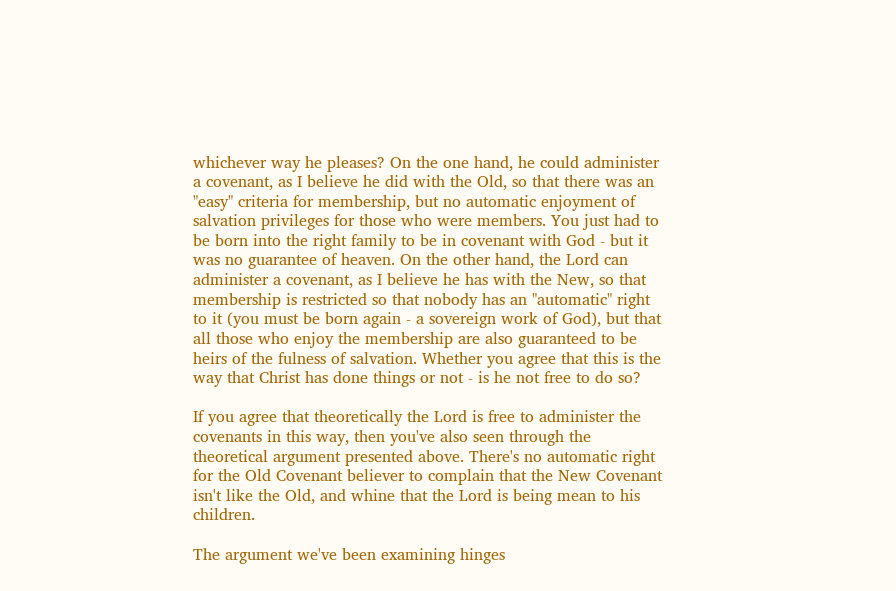whichever way he pleases? On the one hand, he could administer a covenant, as I believe he did with the Old, so that there was an "easy" criteria for membership, but no automatic enjoyment of salvation privileges for those who were members. You just had to be born into the right family to be in covenant with God - but it was no guarantee of heaven. On the other hand, the Lord can administer a covenant, as I believe he has with the New, so that membership is restricted so that nobody has an "automatic" right to it (you must be born again - a sovereign work of God), but that all those who enjoy the membership are also guaranteed to be heirs of the fulness of salvation. Whether you agree that this is the way that Christ has done things or not - is he not free to do so?

If you agree that theoretically the Lord is free to administer the covenants in this way, then you've also seen through the theoretical argument presented above. There's no automatic right for the Old Covenant believer to complain that the New Covenant isn't like the Old, and whine that the Lord is being mean to his children.

The argument we've been examining hinges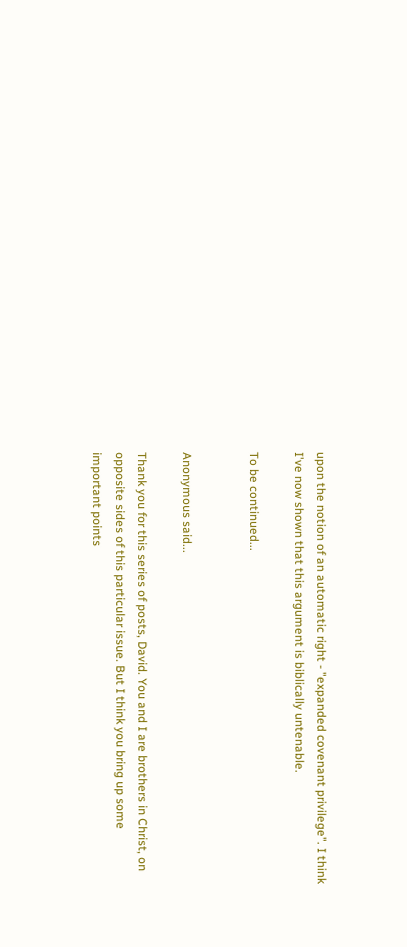upon the notion of an automatic right - "expanded covenant privilege". I think I've now shown that this argument is biblically untenable.

To be continued...


Anonymous said...

Thank you for this series of posts, David. You and I are brothers in Christ, on opposite sides of this particular issue. But I think you bring up some important points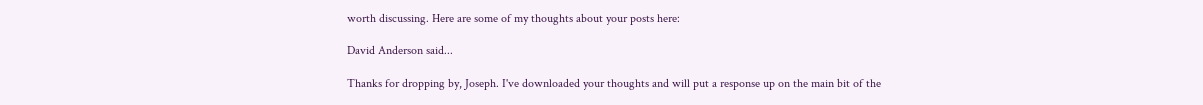worth discussing. Here are some of my thoughts about your posts here:

David Anderson said...

Thanks for dropping by, Joseph. I've downloaded your thoughts and will put a response up on the main bit of the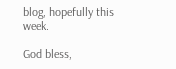blog, hopefully this week.

God bless,